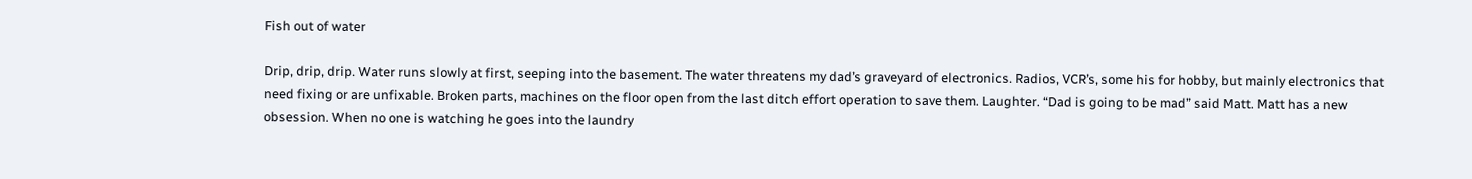Fish out of water

Drip, drip, drip. Water runs slowly at first, seeping into the basement. The water threatens my dad’s graveyard of electronics. Radios, VCR’s, some his for hobby, but mainly electronics that need fixing or are unfixable. Broken parts, machines on the floor open from the last ditch effort operation to save them. Laughter. “Dad is going to be mad” said Matt. Matt has a new obsession. When no one is watching he goes into the laundry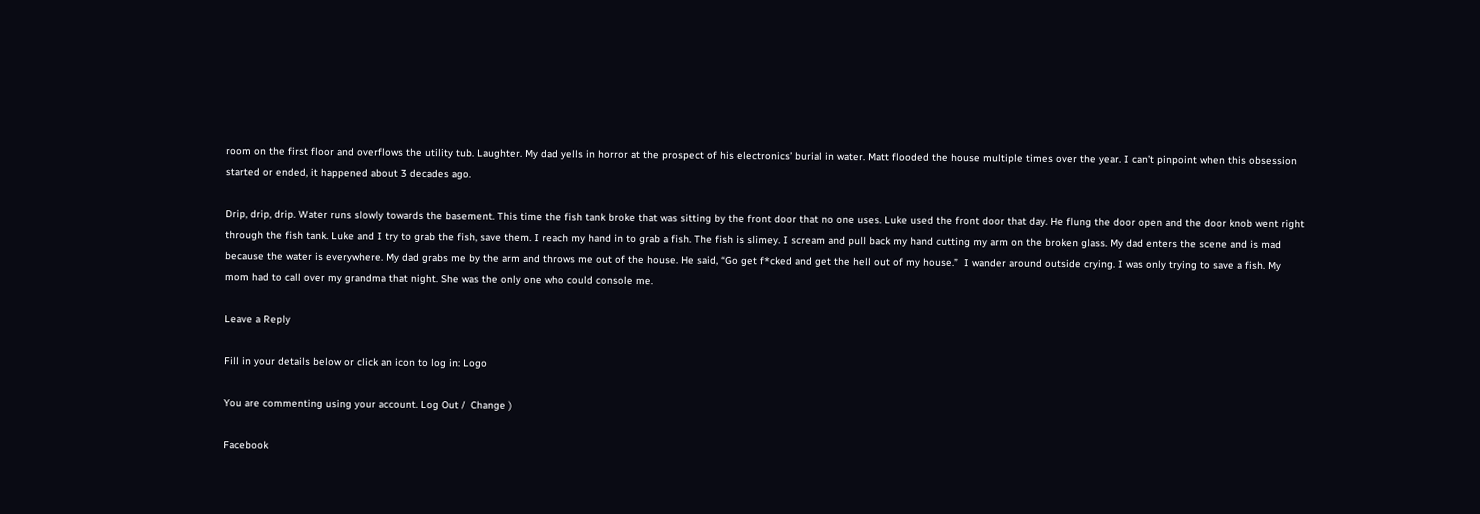room on the first floor and overflows the utility tub. Laughter. My dad yells in horror at the prospect of his electronics’ burial in water. Matt flooded the house multiple times over the year. I can’t pinpoint when this obsession started or ended, it happened about 3 decades ago.

Drip, drip, drip. Water runs slowly towards the basement. This time the fish tank broke that was sitting by the front door that no one uses. Luke used the front door that day. He flung the door open and the door knob went right through the fish tank. Luke and I try to grab the fish, save them. I reach my hand in to grab a fish. The fish is slimey. I scream and pull back my hand cutting my arm on the broken glass. My dad enters the scene and is mad because the water is everywhere. My dad grabs me by the arm and throws me out of the house. He said, “Go get f*cked and get the hell out of my house.”  I wander around outside crying. I was only trying to save a fish. My mom had to call over my grandma that night. She was the only one who could console me.

Leave a Reply

Fill in your details below or click an icon to log in: Logo

You are commenting using your account. Log Out /  Change )

Facebook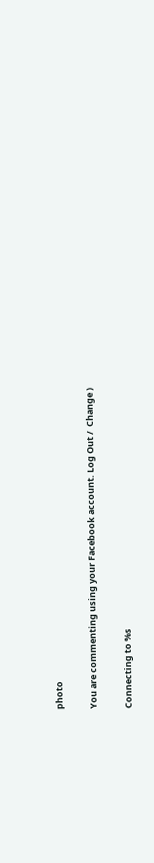photo

You are commenting using your Facebook account. Log Out /  Change )

Connecting to %s